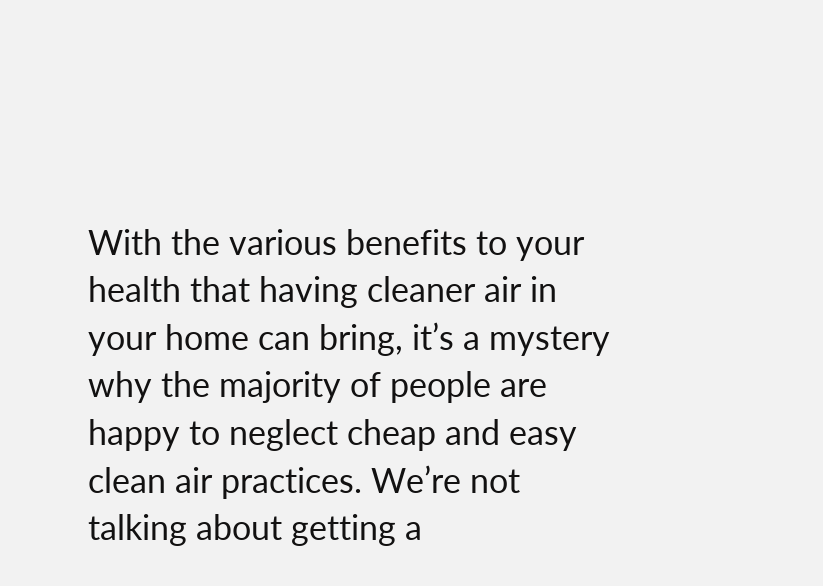With the various benefits to your health that having cleaner air in your home can bring, it’s a mystery why the majority of people are happy to neglect cheap and easy clean air practices. We’re not talking about getting a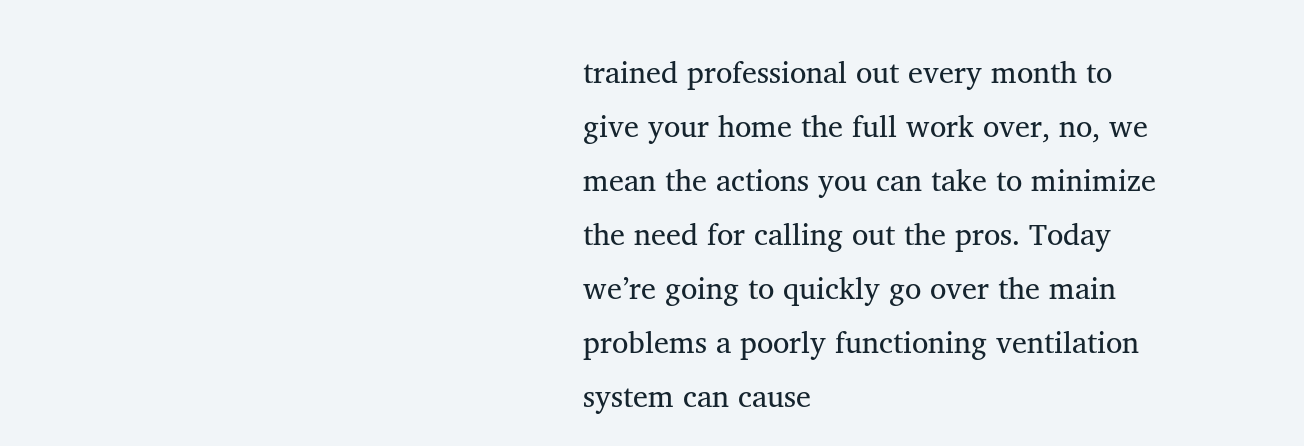trained professional out every month to give your home the full work over, no, we mean the actions you can take to minimize the need for calling out the pros. Today we’re going to quickly go over the main problems a poorly functioning ventilation system can cause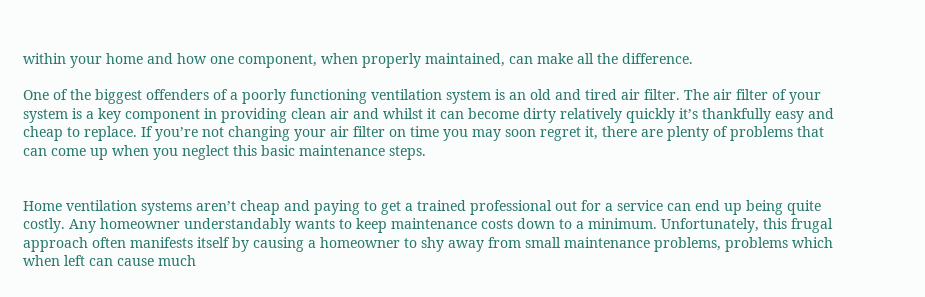within your home and how one component, when properly maintained, can make all the difference.

One of the biggest offenders of a poorly functioning ventilation system is an old and tired air filter. The air filter of your system is a key component in providing clean air and whilst it can become dirty relatively quickly it’s thankfully easy and cheap to replace. If you’re not changing your air filter on time you may soon regret it, there are plenty of problems that can come up when you neglect this basic maintenance steps.


Home ventilation systems aren’t cheap and paying to get a trained professional out for a service can end up being quite costly. Any homeowner understandably wants to keep maintenance costs down to a minimum. Unfortunately, this frugal approach often manifests itself by causing a homeowner to shy away from small maintenance problems, problems which when left can cause much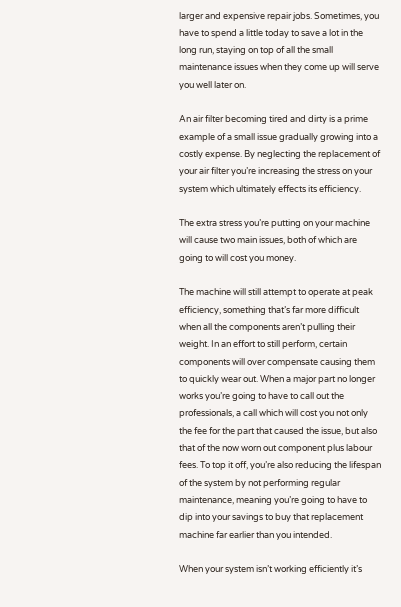larger and expensive repair jobs. Sometimes, you have to spend a little today to save a lot in the long run, staying on top of all the small maintenance issues when they come up will serve you well later on.

An air filter becoming tired and dirty is a prime example of a small issue gradually growing into a costly expense. By neglecting the replacement of your air filter you’re increasing the stress on your system which ultimately effects its efficiency.

The extra stress you’re putting on your machine will cause two main issues, both of which are going to will cost you money.

The machine will still attempt to operate at peak efficiency, something that’s far more difficult when all the components aren’t pulling their weight. In an effort to still perform, certain components will over compensate causing them to quickly wear out. When a major part no longer works you’re going to have to call out the professionals, a call which will cost you not only the fee for the part that caused the issue, but also that of the now worn out component plus labour fees. To top it off, you’re also reducing the lifespan of the system by not performing regular maintenance, meaning you’re going to have to dip into your savings to buy that replacement machine far earlier than you intended.

When your system isn’t working efficiently it’s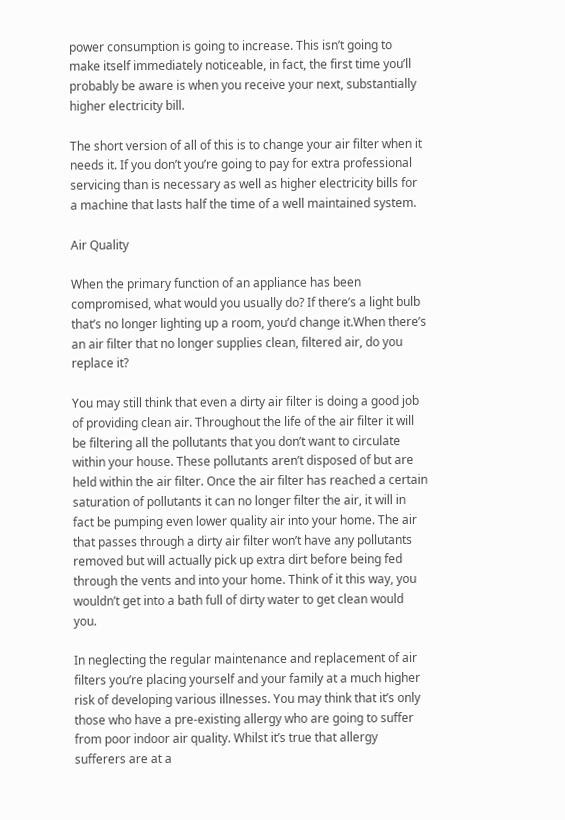power consumption is going to increase. This isn’t going to make itself immediately noticeable, in fact, the first time you’ll probably be aware is when you receive your next, substantially higher electricity bill.

The short version of all of this is to change your air filter when it needs it. If you don’t you’re going to pay for extra professional servicing than is necessary as well as higher electricity bills for a machine that lasts half the time of a well maintained system.

Air Quality

When the primary function of an appliance has been compromised, what would you usually do? If there’s a light bulb that’s no longer lighting up a room, you’d change it.When there’s an air filter that no longer supplies clean, filtered air, do you replace it?

You may still think that even a dirty air filter is doing a good job of providing clean air. Throughout the life of the air filter it will be filtering all the pollutants that you don’t want to circulate within your house. These pollutants aren’t disposed of but are held within the air filter. Once the air filter has reached a certain saturation of pollutants it can no longer filter the air, it will in fact be pumping even lower quality air into your home. The air that passes through a dirty air filter won’t have any pollutants removed but will actually pick up extra dirt before being fed through the vents and into your home. Think of it this way, you wouldn’t get into a bath full of dirty water to get clean would you.

In neglecting the regular maintenance and replacement of air filters you’re placing yourself and your family at a much higher risk of developing various illnesses. You may think that it’s only those who have a pre-existing allergy who are going to suffer from poor indoor air quality. Whilst it’s true that allergy sufferers are at a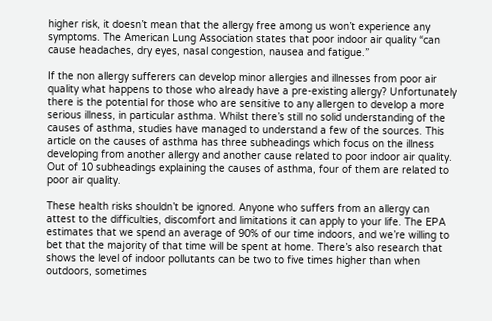higher risk, it doesn’t mean that the allergy free among us won’t experience any symptoms. The American Lung Association states that poor indoor air quality “can cause headaches, dry eyes, nasal congestion, nausea and fatigue.”

If the non allergy sufferers can develop minor allergies and illnesses from poor air quality what happens to those who already have a pre-existing allergy? Unfortunately there is the potential for those who are sensitive to any allergen to develop a more serious illness, in particular asthma. Whilst there’s still no solid understanding of the causes of asthma, studies have managed to understand a few of the sources. This article on the causes of asthma has three subheadings which focus on the illness developing from another allergy and another cause related to poor indoor air quality. Out of 10 subheadings explaining the causes of asthma, four of them are related to poor air quality.

These health risks shouldn’t be ignored. Anyone who suffers from an allergy can attest to the difficulties, discomfort and limitations it can apply to your life. The EPA estimates that we spend an average of 90% of our time indoors, and we’re willing to bet that the majority of that time will be spent at home. There’s also research that shows the level of indoor pollutants can be two to five times higher than when outdoors, sometimes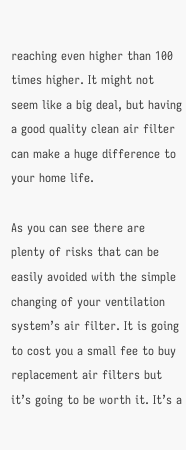reaching even higher than 100 times higher. It might not seem like a big deal, but having a good quality clean air filter can make a huge difference to your home life.

As you can see there are plenty of risks that can be easily avoided with the simple changing of your ventilation system’s air filter. It is going to cost you a small fee to buy replacement air filters but it’s going to be worth it. It’s a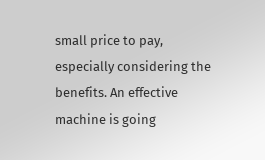small price to pay, especially considering the benefits. An effective machine is going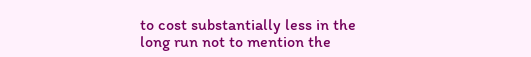to cost substantially less in the long run not to mention the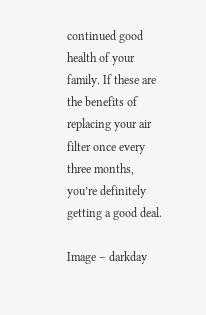continued good health of your family. If these are the benefits of replacing your air filter once every three months, you’re definitely getting a good deal.

Image – darkday